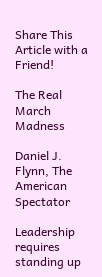Share This Article with a Friend!

The Real March Madness

Daniel J. Flynn, The American Spectator

Leadership requires standing up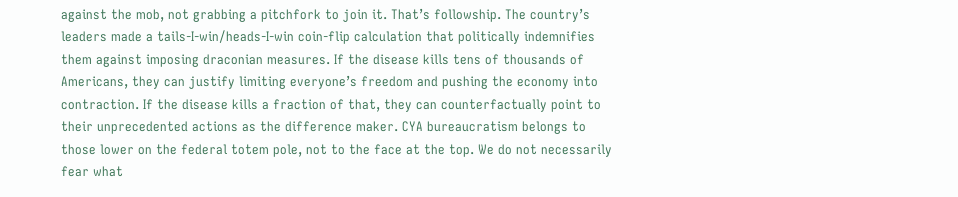against the mob, not grabbing a pitchfork to join it. That’s followship. The country’s leaders made a tails-I-win/heads-I-win coin-flip calculation that politically indemnifies them against imposing draconian measures. If the disease kills tens of thousands of Americans, they can justify limiting everyone’s freedom and pushing the economy into contraction. If the disease kills a fraction of that, they can counterfactually point to their unprecedented actions as the difference maker. CYA bureaucratism belongs to those lower on the federal totem pole, not to the face at the top. We do not necessarily fear what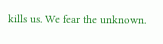kills us. We fear the unknown.